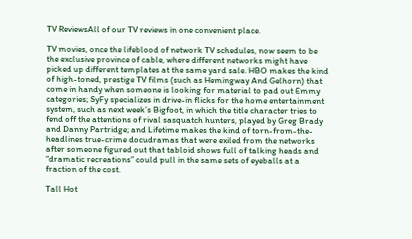TV ReviewsAll of our TV reviews in one convenient place.

TV movies, once the lifeblood of network TV schedules, now seem to be the exclusive province of cable, where different networks might have picked up different templates at the same yard sale. HBO makes the kind of high-toned, prestige TV films (such as Hemingway And Gelhorn) that come in handy when someone is looking for material to pad out Emmy categories; SyFy specializes in drive-in flicks for the home entertainment system, such as next week’s Bigfoot, in which the title character tries to fend off the attentions of rival sasquatch hunters, played by Greg Brady and Danny Partridge; and Lifetime makes the kind of torn-from-the-headlines true-crime docudramas that were exiled from the networks after someone figured out that tabloid shows full of talking heads and “dramatic recreations” could pull in the same sets of eyeballs at a fraction of the cost.

Tall Hot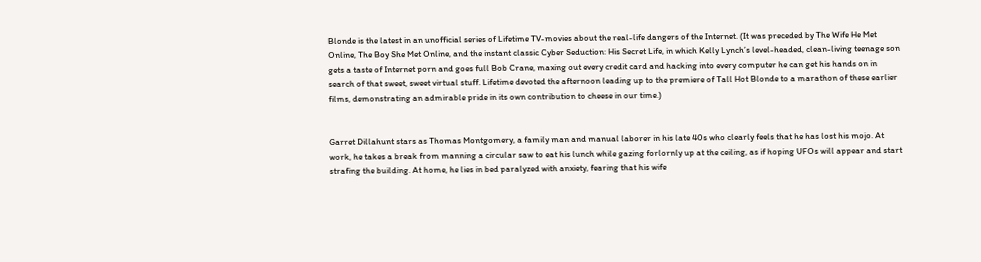Blonde is the latest in an unofficial series of Lifetime TV-movies about the real-life dangers of the Internet. (It was preceded by The Wife He Met Online, The Boy She Met Online, and the instant classic Cyber Seduction: His Secret Life, in which Kelly Lynch’s level-headed, clean-living teenage son gets a taste of Internet porn and goes full Bob Crane, maxing out every credit card and hacking into every computer he can get his hands on in search of that sweet, sweet virtual stuff. Lifetime devoted the afternoon leading up to the premiere of Tall Hot Blonde to a marathon of these earlier films, demonstrating an admirable pride in its own contribution to cheese in our time.)


Garret Dillahunt stars as Thomas Montgomery, a family man and manual laborer in his late 40s who clearly feels that he has lost his mojo. At work, he takes a break from manning a circular saw to eat his lunch while gazing forlornly up at the ceiling, as if hoping UFOs will appear and start strafing the building. At home, he lies in bed paralyzed with anxiety, fearing that his wife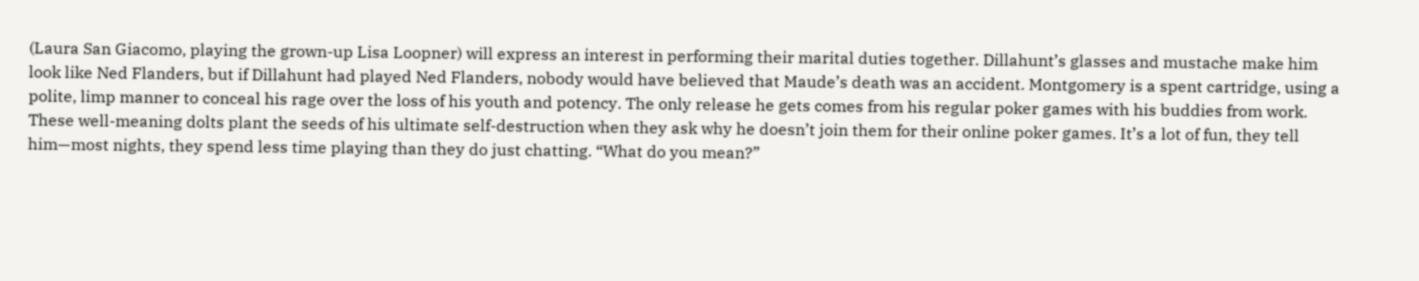(Laura San Giacomo, playing the grown-up Lisa Loopner) will express an interest in performing their marital duties together. Dillahunt’s glasses and mustache make him look like Ned Flanders, but if Dillahunt had played Ned Flanders, nobody would have believed that Maude’s death was an accident. Montgomery is a spent cartridge, using a polite, limp manner to conceal his rage over the loss of his youth and potency. The only release he gets comes from his regular poker games with his buddies from work. These well-meaning dolts plant the seeds of his ultimate self-destruction when they ask why he doesn’t join them for their online poker games. It’s a lot of fun, they tell him—most nights, they spend less time playing than they do just chatting. “What do you mean?”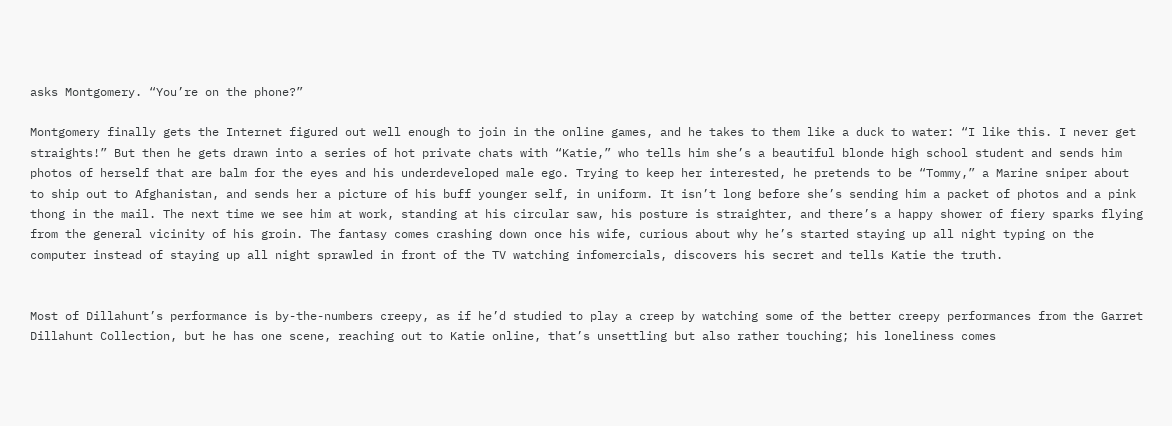asks Montgomery. “You’re on the phone?”

Montgomery finally gets the Internet figured out well enough to join in the online games, and he takes to them like a duck to water: “I like this. I never get straights!” But then he gets drawn into a series of hot private chats with “Katie,” who tells him she’s a beautiful blonde high school student and sends him photos of herself that are balm for the eyes and his underdeveloped male ego. Trying to keep her interested, he pretends to be “Tommy,” a Marine sniper about to ship out to Afghanistan, and sends her a picture of his buff younger self, in uniform. It isn’t long before she’s sending him a packet of photos and a pink thong in the mail. The next time we see him at work, standing at his circular saw, his posture is straighter, and there’s a happy shower of fiery sparks flying from the general vicinity of his groin. The fantasy comes crashing down once his wife, curious about why he’s started staying up all night typing on the computer instead of staying up all night sprawled in front of the TV watching infomercials, discovers his secret and tells Katie the truth.


Most of Dillahunt’s performance is by-the-numbers creepy, as if he’d studied to play a creep by watching some of the better creepy performances from the Garret Dillahunt Collection, but he has one scene, reaching out to Katie online, that’s unsettling but also rather touching; his loneliness comes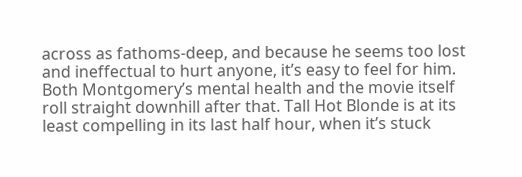across as fathoms-deep, and because he seems too lost and ineffectual to hurt anyone, it’s easy to feel for him. Both Montgomery’s mental health and the movie itself roll straight downhill after that. Tall Hot Blonde is at its least compelling in its last half hour, when it’s stuck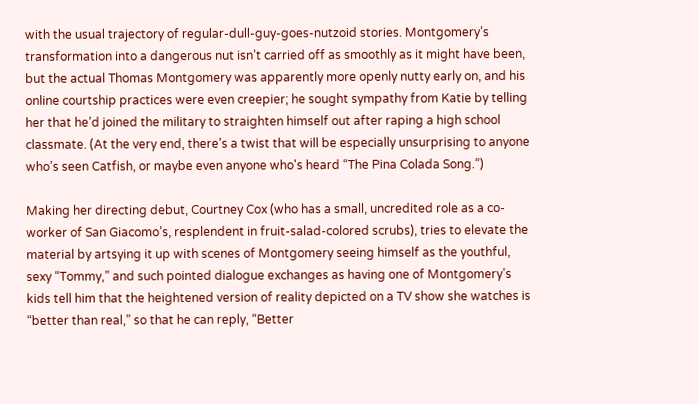with the usual trajectory of regular-dull-guy-goes-nutzoid stories. Montgomery’s transformation into a dangerous nut isn’t carried off as smoothly as it might have been, but the actual Thomas Montgomery was apparently more openly nutty early on, and his online courtship practices were even creepier; he sought sympathy from Katie by telling her that he’d joined the military to straighten himself out after raping a high school classmate. (At the very end, there’s a twist that will be especially unsurprising to anyone who’s seen Catfish, or maybe even anyone who's heard “The Pina Colada Song.”)

Making her directing debut, Courtney Cox (who has a small, uncredited role as a co-worker of San Giacomo’s, resplendent in fruit-salad-colored scrubs), tries to elevate the material by artsying it up with scenes of Montgomery seeing himself as the youthful, sexy “Tommy,” and such pointed dialogue exchanges as having one of Montgomery’s kids tell him that the heightened version of reality depicted on a TV show she watches is “better than real,” so that he can reply, “Better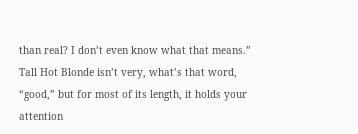than real? I don’t even know what that means.” Tall Hot Blonde isn’t very, what’s that word, “good,” but for most of its length, it holds your attention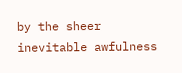by the sheer inevitable awfulness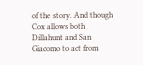of the story. And though Cox allows both Dillahunt and San Giacomo to act from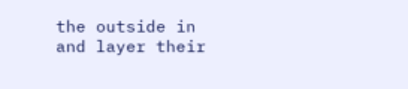the outside in and layer their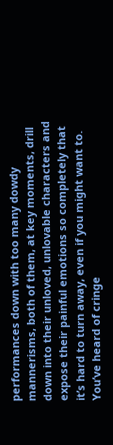performances down with too many dowdy mannerisms, both of them, at key moments, drill down into their unloved, unlovable characters and expose their painful emotions so completely that it’s hard to turn away, even if you might want to. You’ve heard of cringe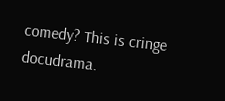comedy? This is cringe docudrama.